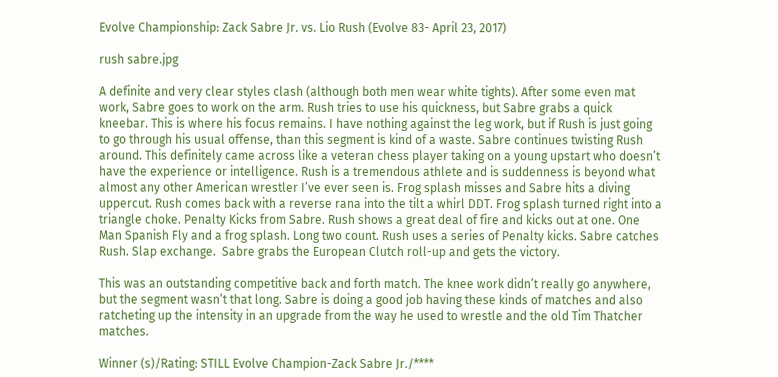Evolve Championship: Zack Sabre Jr. vs. Lio Rush (Evolve 83- April 23, 2017)

rush sabre.jpg

A definite and very clear styles clash (although both men wear white tights). After some even mat work, Sabre goes to work on the arm. Rush tries to use his quickness, but Sabre grabs a quick kneebar. This is where his focus remains. I have nothing against the leg work, but if Rush is just going to go through his usual offense, than this segment is kind of a waste. Sabre continues twisting Rush around. This definitely came across like a veteran chess player taking on a young upstart who doesn’t have the experience or intelligence. Rush is a tremendous athlete and is suddenness is beyond what almost any other American wrestler I’ve ever seen is. Frog splash misses and Sabre hits a diving uppercut. Rush comes back with a reverse rana into the tilt a whirl DDT. Frog splash turned right into a triangle choke. Penalty Kicks from Sabre. Rush shows a great deal of fire and kicks out at one. One Man Spanish Fly and a frog splash. Long two count. Rush uses a series of Penalty kicks. Sabre catches Rush. Slap exchange.  Sabre grabs the European Clutch roll-up and gets the victory.

This was an outstanding competitive back and forth match. The knee work didn’t really go anywhere, but the segment wasn’t that long. Sabre is doing a good job having these kinds of matches and also ratcheting up the intensity in an upgrade from the way he used to wrestle and the old Tim Thatcher matches.

Winner (s)/Rating: STILL Evolve Champion-Zack Sabre Jr./****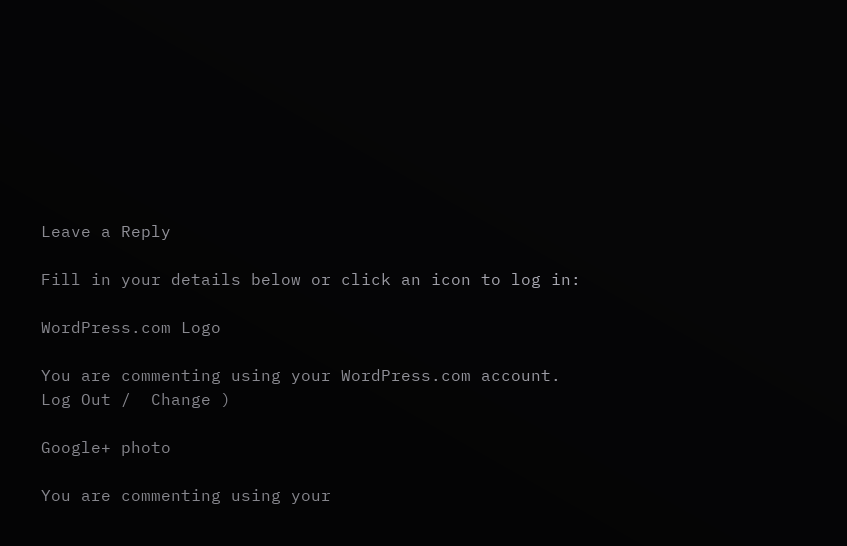Leave a Reply

Fill in your details below or click an icon to log in:

WordPress.com Logo

You are commenting using your WordPress.com account. Log Out /  Change )

Google+ photo

You are commenting using your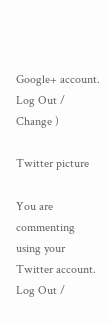Google+ account. Log Out /  Change )

Twitter picture

You are commenting using your Twitter account. Log Out /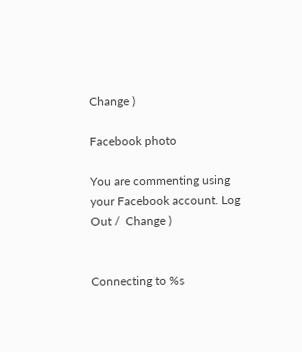Change )

Facebook photo

You are commenting using your Facebook account. Log Out /  Change )


Connecting to %s